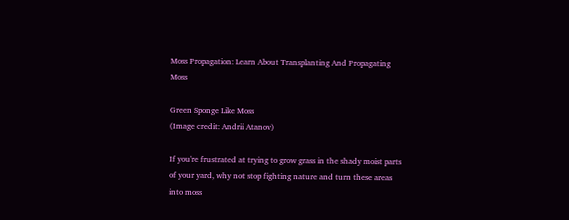Moss Propagation: Learn About Transplanting And Propagating Moss

Green Sponge Like Moss
(Image credit: Andrii Atanov)

If you're frustrated at trying to grow grass in the shady moist parts of your yard, why not stop fighting nature and turn these areas into moss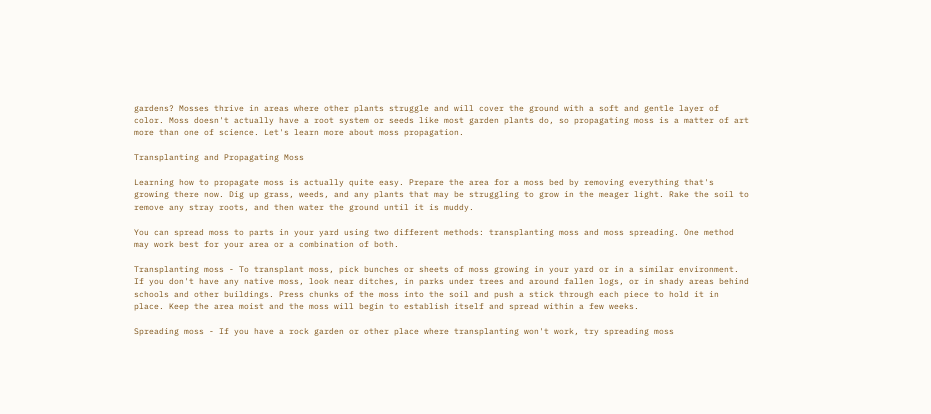gardens? Mosses thrive in areas where other plants struggle and will cover the ground with a soft and gentle layer of color. Moss doesn't actually have a root system or seeds like most garden plants do, so propagating moss is a matter of art more than one of science. Let's learn more about moss propagation.

Transplanting and Propagating Moss

Learning how to propagate moss is actually quite easy. Prepare the area for a moss bed by removing everything that's growing there now. Dig up grass, weeds, and any plants that may be struggling to grow in the meager light. Rake the soil to remove any stray roots, and then water the ground until it is muddy.

You can spread moss to parts in your yard using two different methods: transplanting moss and moss spreading. One method may work best for your area or a combination of both.

Transplanting moss - To transplant moss, pick bunches or sheets of moss growing in your yard or in a similar environment. If you don't have any native moss, look near ditches, in parks under trees and around fallen logs, or in shady areas behind schools and other buildings. Press chunks of the moss into the soil and push a stick through each piece to hold it in place. Keep the area moist and the moss will begin to establish itself and spread within a few weeks.

Spreading moss - If you have a rock garden or other place where transplanting won't work, try spreading moss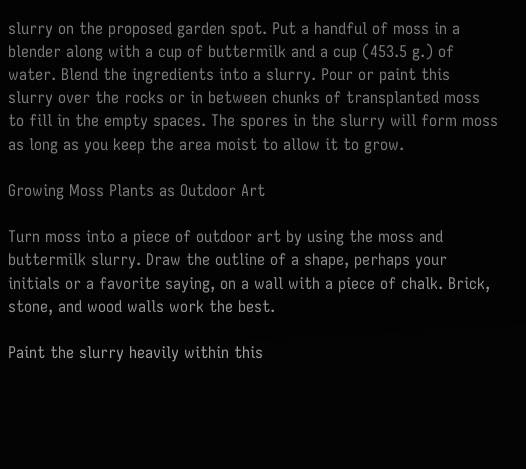slurry on the proposed garden spot. Put a handful of moss in a blender along with a cup of buttermilk and a cup (453.5 g.) of water. Blend the ingredients into a slurry. Pour or paint this slurry over the rocks or in between chunks of transplanted moss to fill in the empty spaces. The spores in the slurry will form moss as long as you keep the area moist to allow it to grow.

Growing Moss Plants as Outdoor Art

Turn moss into a piece of outdoor art by using the moss and buttermilk slurry. Draw the outline of a shape, perhaps your initials or a favorite saying, on a wall with a piece of chalk. Brick, stone, and wood walls work the best.

Paint the slurry heavily within this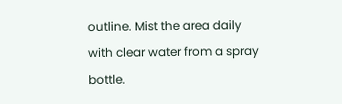outline. Mist the area daily with clear water from a spray bottle.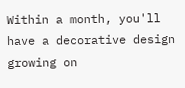Within a month, you'll have a decorative design growing on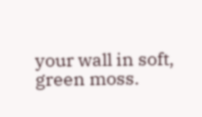your wall in soft, green moss.